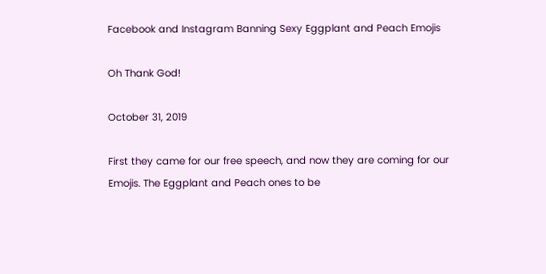Facebook and Instagram Banning Sexy Eggplant and Peach Emojis

Oh Thank God!

October 31, 2019

First they came for our free speech, and now they are coming for our Emojis. The Eggplant and Peach ones to be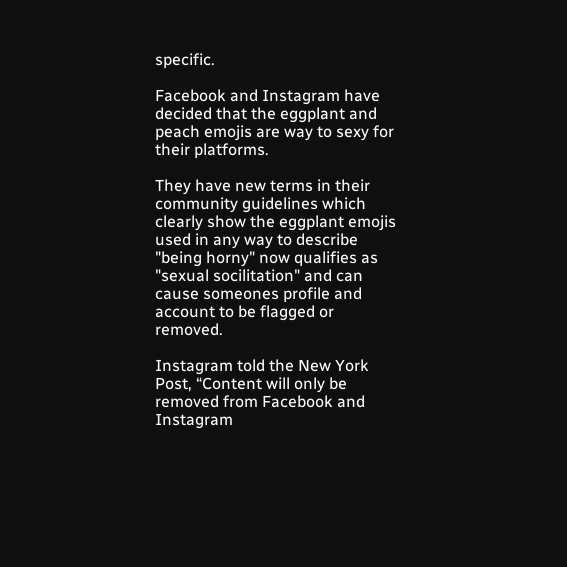specific.

Facebook and Instagram have decided that the eggplant and peach emojis are way to sexy for their platforms.

They have new terms in their community guidelines which clearly show the eggplant emojis used in any way to describe "being horny" now qualifies as "sexual socilitation" and can cause someones profile and account to be flagged or removed.

Instagram told the New York Post, “Content will only be removed from Facebook and Instagram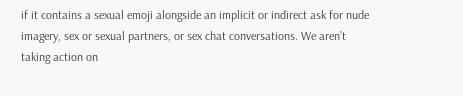if it contains a sexual emoji alongside an implicit or indirect ask for nude imagery, sex or sexual partners, or sex chat conversations. We aren’t taking action on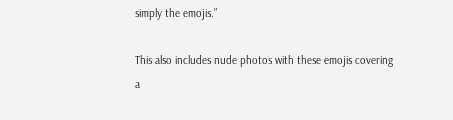simply the emojis.”

This also includes nude photos with these emojis covering a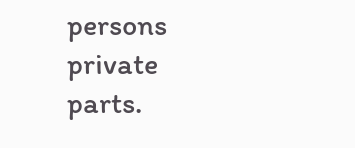persons private parts.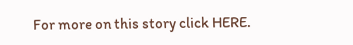For more on this story click HERE.